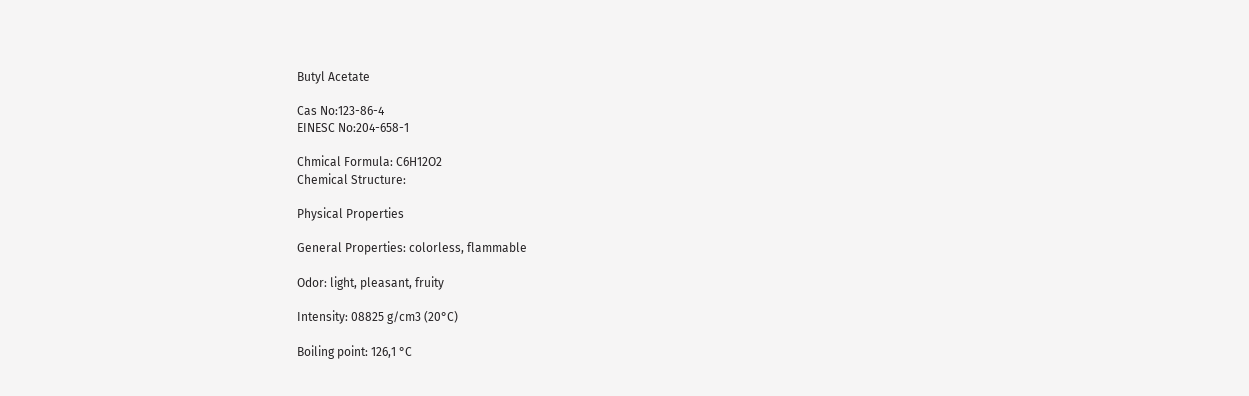Butyl Acetate

Cas No:123-86-4
EINESC No:204-658-1

Chmical Formula: C6H12O2
Chemical Structure:

Physical Properties

General Properties: colorless, flammable

Odor: light, pleasant, fruity

Intensity: 08825 g/cm3 (20°C)

Boiling point: 126,1 °C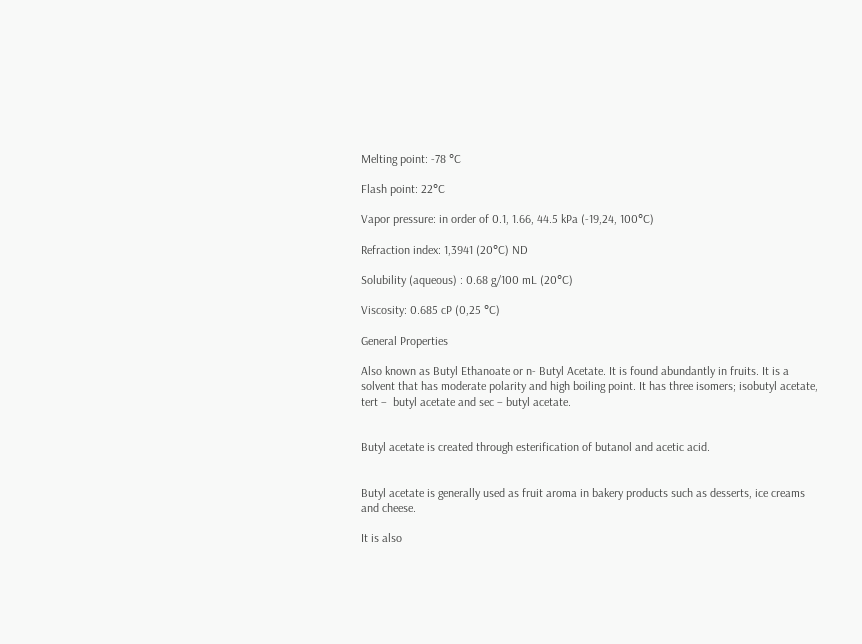Melting point: -78 °C

Flash point: 22°C

Vapor pressure: in order of 0.1, 1.66, 44.5 kPa (-19,24, 100°C)

Refraction index: 1,3941 (20°C) ND

Solubility (aqueous) : 0.68 g/100 mL (20°C)

Viscosity: 0.685 cP (0,25 °C)

General Properties

Also known as Butyl Ethanoate or n- Butyl Acetate. It is found abundantly in fruits. It is a solvent that has moderate polarity and high boiling point. It has three isomers; isobutyl acetate, tert –  butyl acetate and sec – butyl acetate.


Butyl acetate is created through esterification of butanol and acetic acid.


Butyl acetate is generally used as fruit aroma in bakery products such as desserts, ice creams and cheese.

It is also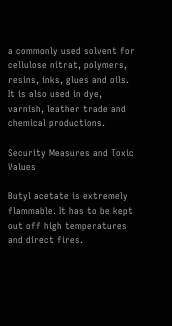a commonly used solvent for cellulose nitrat, polymers, resins, inks, glues and oils. It is also used in dye, varnish, leather trade and chemical productions.

Security Measures and Toxic Values

Butyl acetate is extremely flammable. It has to be kept out off high temperatures and direct fires.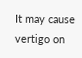It may cause vertigo on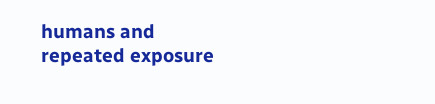humans and repeated exposure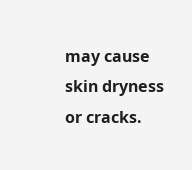may cause skin dryness or cracks.